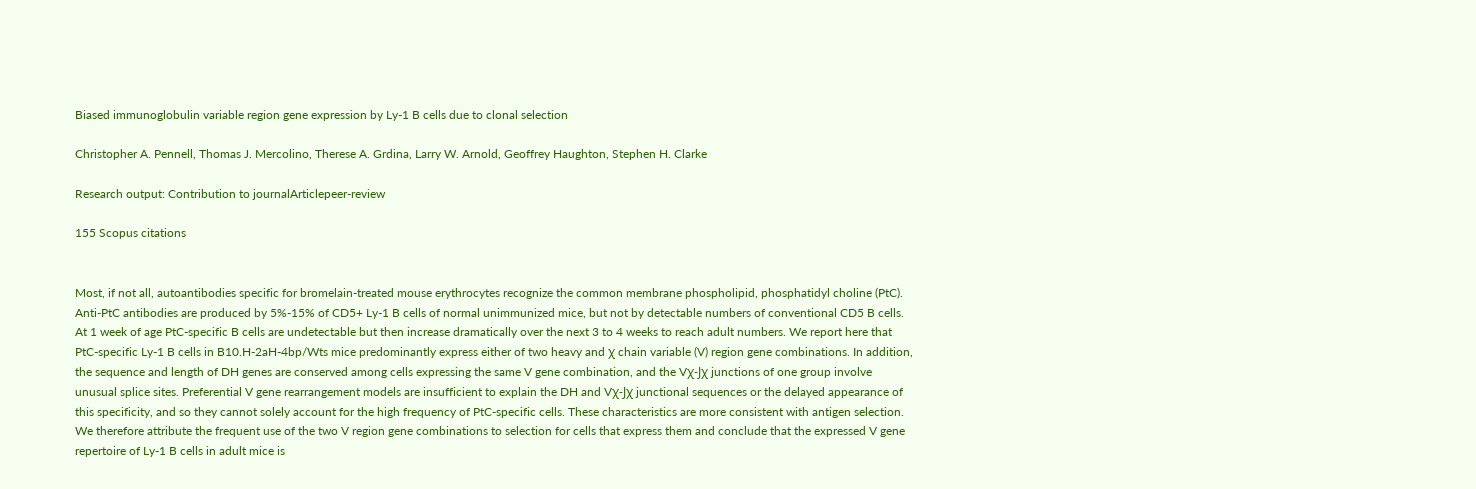Biased immunoglobulin variable region gene expression by Ly‐1 B cells due to clonal selection

Christopher A. Pennell, Thomas J. Mercolino, Therese A. Grdina, Larry W. Arnold, Geoffrey Haughton, Stephen H. Clarke

Research output: Contribution to journalArticlepeer-review

155 Scopus citations


Most, if not all, autoantibodies specific for bromelain‐treated mouse erythrocytes recognize the common membrane phospholipid, phosphatidyl choline (PtC). Anti‐PtC antibodies are produced by 5%‐15% of CD5+ Ly‐1 B cells of normal unimmunized mice, but not by detectable numbers of conventional CD5 B cells. At 1 week of age PtC‐specific B cells are undetectable but then increase dramatically over the next 3 to 4 weeks to reach adult numbers. We report here that PtC‐specific Ly‐1 B cells in B10.H‐2aH‐4bp/Wts mice predominantly express either of two heavy and χ chain variable (V) region gene combinations. In addition, the sequence and length of DH genes are conserved among cells expressing the same V gene combination, and the Vχ‐Jχ junctions of one group involve unusual splice sites. Preferential V gene rearrangement models are insufficient to explain the DH and Vχ‐Jχ junctional sequences or the delayed appearance of this specificity, and so they cannot solely account for the high frequency of PtC‐specific cells. These characteristics are more consistent with antigen selection. We therefore attribute the frequent use of the two V region gene combinations to selection for cells that express them and conclude that the expressed V gene repertoire of Ly‐1 B cells in adult mice is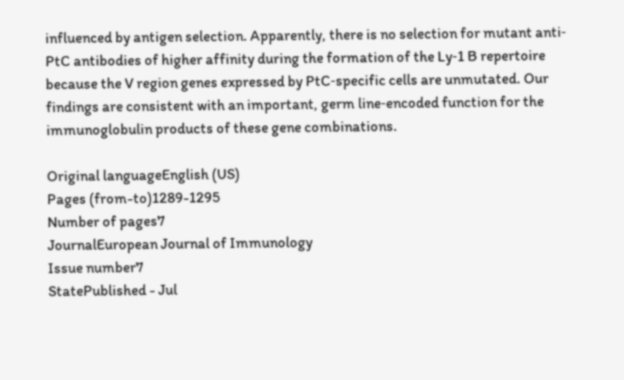influenced by antigen selection. Apparently, there is no selection for mutant anti‐PtC antibodies of higher affinity during the formation of the Ly‐1 B repertoire because the V region genes expressed by PtC‐specific cells are unmutated. Our findings are consistent with an important, germ line‐encoded function for the immunoglobulin products of these gene combinations.

Original languageEnglish (US)
Pages (from-to)1289-1295
Number of pages7
JournalEuropean Journal of Immunology
Issue number7
StatePublished - Jul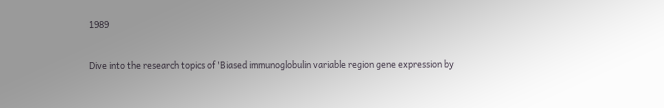1989


Dive into the research topics of 'Biased immunoglobulin variable region gene expression by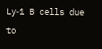Ly‐1 B cells due to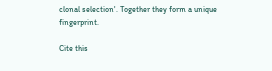clonal selection'. Together they form a unique fingerprint.

Cite this